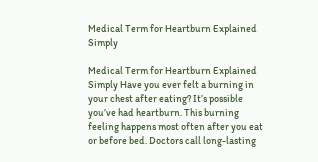Medical Term for Heartburn Explained Simply

Medical Term for Heartburn Explained Simply Have you ever felt a burning in your chest after eating? It’s possible you’ve had heartburn. This burning feeling happens most often after you eat or before bed. Doctors call long-lasting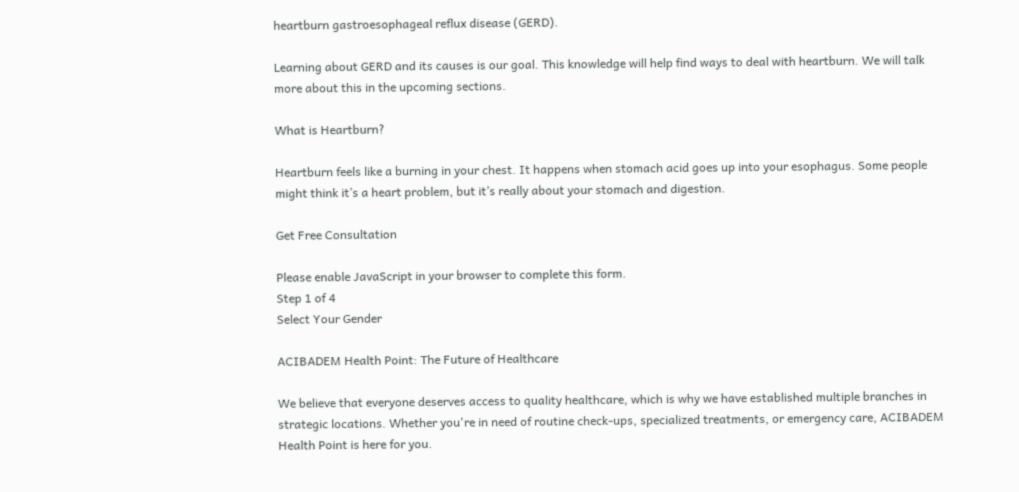heartburn gastroesophageal reflux disease (GERD).

Learning about GERD and its causes is our goal. This knowledge will help find ways to deal with heartburn. We will talk more about this in the upcoming sections.

What is Heartburn?

Heartburn feels like a burning in your chest. It happens when stomach acid goes up into your esophagus. Some people might think it’s a heart problem, but it’s really about your stomach and digestion.

Get Free Consultation

Please enable JavaScript in your browser to complete this form.
Step 1 of 4
Select Your Gender

ACIBADEM Health Point: The Future of Healthcare

We believe that everyone deserves access to quality healthcare, which is why we have established multiple branches in strategic locations. Whether you're in need of routine check-ups, specialized treatments, or emergency care, ACIBADEM Health Point is here for you.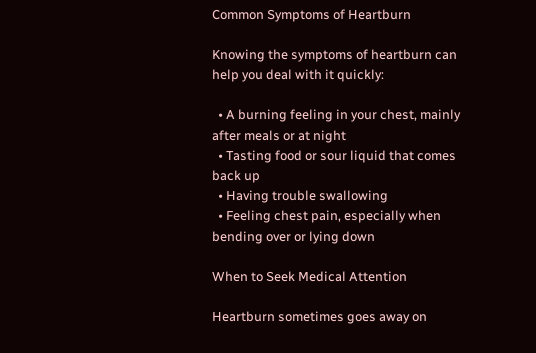Common Symptoms of Heartburn

Knowing the symptoms of heartburn can help you deal with it quickly:

  • A burning feeling in your chest, mainly after meals or at night
  • Tasting food or sour liquid that comes back up
  • Having trouble swallowing
  • Feeling chest pain, especially when bending over or lying down

When to Seek Medical Attention

Heartburn sometimes goes away on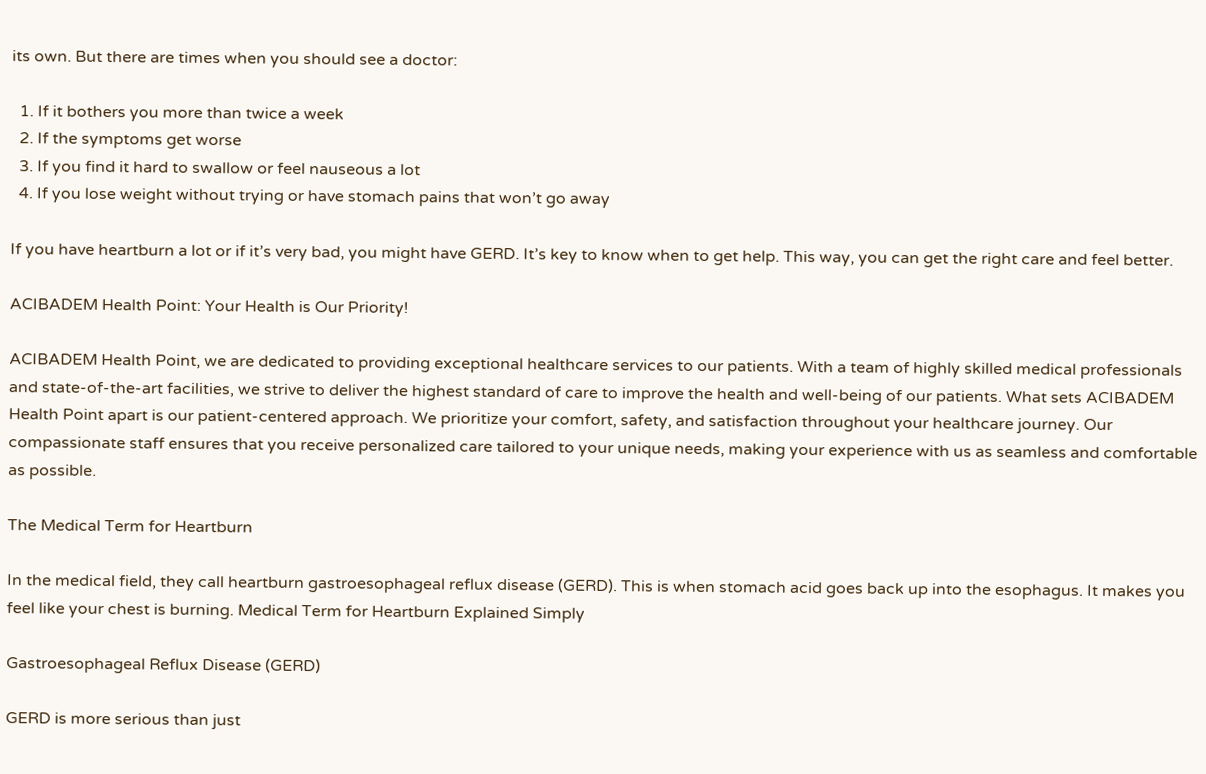its own. But there are times when you should see a doctor:

  1. If it bothers you more than twice a week
  2. If the symptoms get worse
  3. If you find it hard to swallow or feel nauseous a lot
  4. If you lose weight without trying or have stomach pains that won’t go away

If you have heartburn a lot or if it’s very bad, you might have GERD. It’s key to know when to get help. This way, you can get the right care and feel better.

ACIBADEM Health Point: Your Health is Our Priority!

ACIBADEM Health Point, we are dedicated to providing exceptional healthcare services to our patients. With a team of highly skilled medical professionals and state-of-the-art facilities, we strive to deliver the highest standard of care to improve the health and well-being of our patients. What sets ACIBADEM Health Point apart is our patient-centered approach. We prioritize your comfort, safety, and satisfaction throughout your healthcare journey. Our compassionate staff ensures that you receive personalized care tailored to your unique needs, making your experience with us as seamless and comfortable as possible.

The Medical Term for Heartburn

In the medical field, they call heartburn gastroesophageal reflux disease (GERD). This is when stomach acid goes back up into the esophagus. It makes you feel like your chest is burning. Medical Term for Heartburn Explained Simply

Gastroesophageal Reflux Disease (GERD)

GERD is more serious than just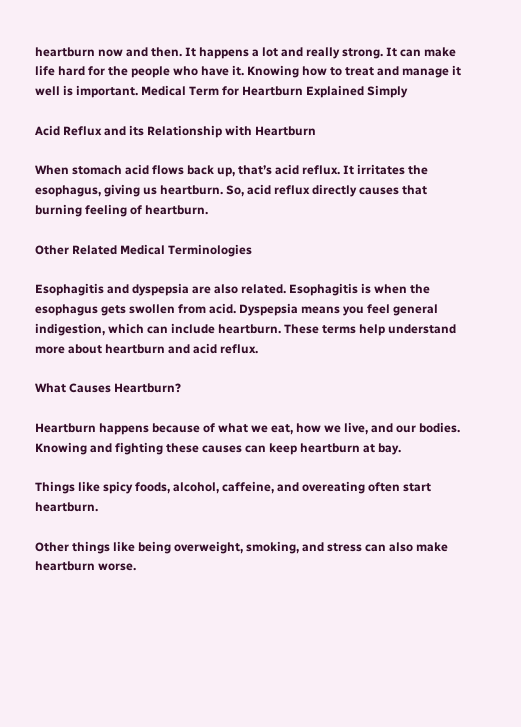heartburn now and then. It happens a lot and really strong. It can make life hard for the people who have it. Knowing how to treat and manage it well is important. Medical Term for Heartburn Explained Simply

Acid Reflux and its Relationship with Heartburn

When stomach acid flows back up, that’s acid reflux. It irritates the esophagus, giving us heartburn. So, acid reflux directly causes that burning feeling of heartburn.

Other Related Medical Terminologies

Esophagitis and dyspepsia are also related. Esophagitis is when the esophagus gets swollen from acid. Dyspepsia means you feel general indigestion, which can include heartburn. These terms help understand more about heartburn and acid reflux.

What Causes Heartburn?

Heartburn happens because of what we eat, how we live, and our bodies. Knowing and fighting these causes can keep heartburn at bay.

Things like spicy foods, alcohol, caffeine, and overeating often start heartburn.

Other things like being overweight, smoking, and stress can also make heartburn worse.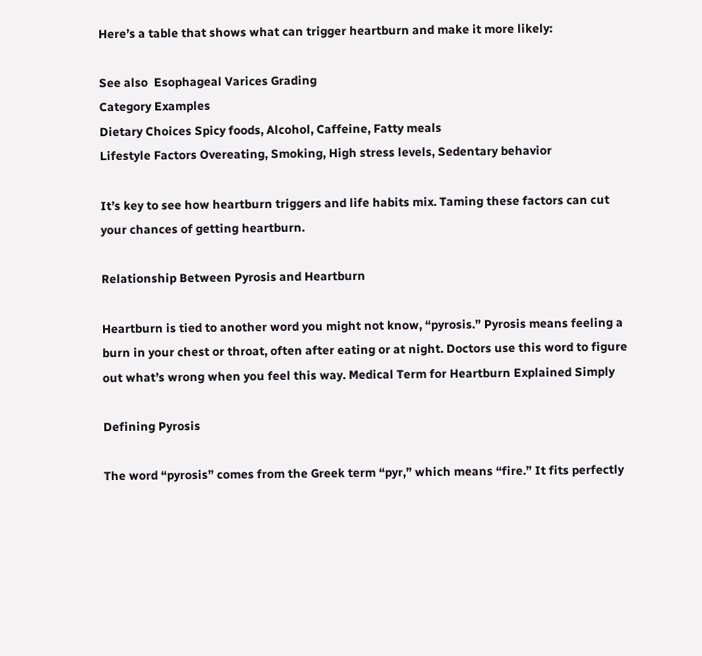Here’s a table that shows what can trigger heartburn and make it more likely:

See also  Esophageal Varices Grading
Category Examples
Dietary Choices Spicy foods, Alcohol, Caffeine, Fatty meals
Lifestyle Factors Overeating, Smoking, High stress levels, Sedentary behavior

It’s key to see how heartburn triggers and life habits mix. Taming these factors can cut your chances of getting heartburn.

Relationship Between Pyrosis and Heartburn

Heartburn is tied to another word you might not know, “pyrosis.” Pyrosis means feeling a burn in your chest or throat, often after eating or at night. Doctors use this word to figure out what’s wrong when you feel this way. Medical Term for Heartburn Explained Simply

Defining Pyrosis

The word “pyrosis” comes from the Greek term “pyr,” which means “fire.” It fits perfectly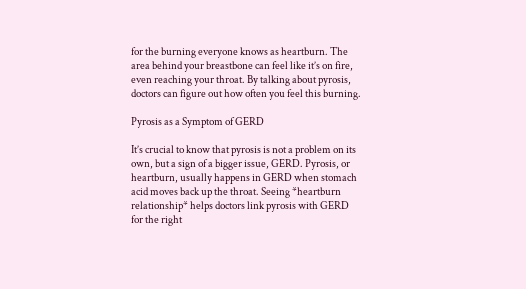for the burning everyone knows as heartburn. The area behind your breastbone can feel like it’s on fire, even reaching your throat. By talking about pyrosis, doctors can figure out how often you feel this burning.

Pyrosis as a Symptom of GERD

It’s crucial to know that pyrosis is not a problem on its own, but a sign of a bigger issue, GERD. Pyrosis, or heartburn, usually happens in GERD when stomach acid moves back up the throat. Seeing *heartburn relationship* helps doctors link pyrosis with GERD for the right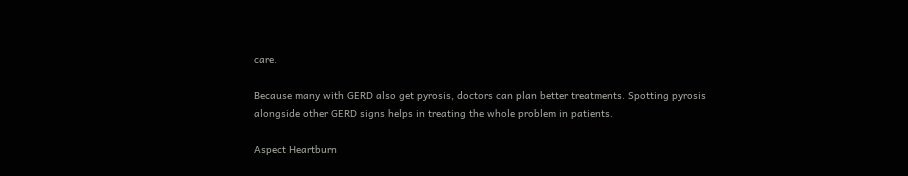care.

Because many with GERD also get pyrosis, doctors can plan better treatments. Spotting pyrosis alongside other GERD signs helps in treating the whole problem in patients.

Aspect Heartburn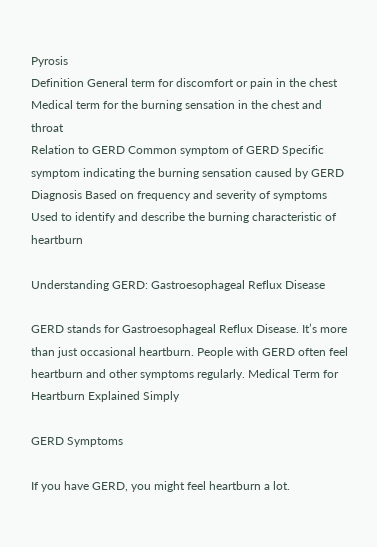Pyrosis
Definition General term for discomfort or pain in the chest Medical term for the burning sensation in the chest and throat
Relation to GERD Common symptom of GERD Specific symptom indicating the burning sensation caused by GERD
Diagnosis Based on frequency and severity of symptoms Used to identify and describe the burning characteristic of heartburn

Understanding GERD: Gastroesophageal Reflux Disease

GERD stands for Gastroesophageal Reflux Disease. It’s more than just occasional heartburn. People with GERD often feel heartburn and other symptoms regularly. Medical Term for Heartburn Explained Simply

GERD Symptoms

If you have GERD, you might feel heartburn a lot.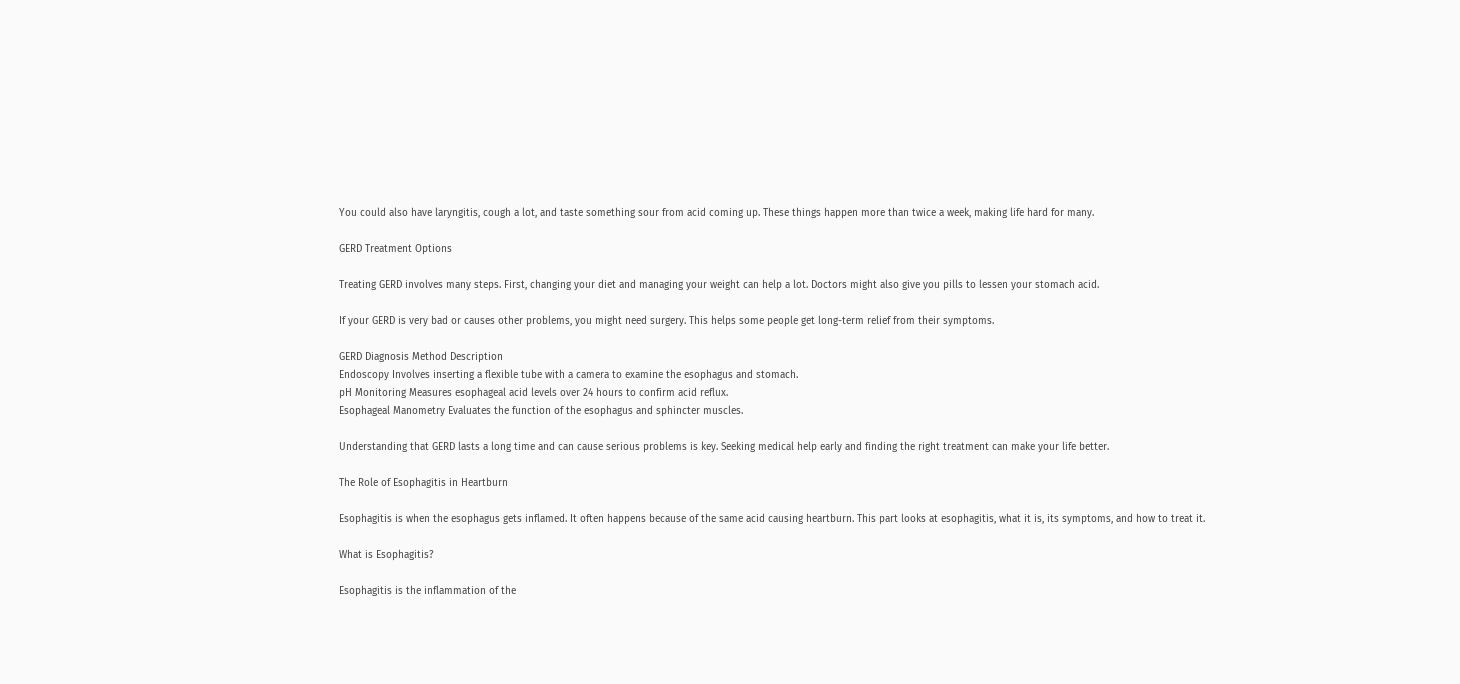You could also have laryngitis, cough a lot, and taste something sour from acid coming up. These things happen more than twice a week, making life hard for many.

GERD Treatment Options

Treating GERD involves many steps. First, changing your diet and managing your weight can help a lot. Doctors might also give you pills to lessen your stomach acid.

If your GERD is very bad or causes other problems, you might need surgery. This helps some people get long-term relief from their symptoms.

GERD Diagnosis Method Description
Endoscopy Involves inserting a flexible tube with a camera to examine the esophagus and stomach.
pH Monitoring Measures esophageal acid levels over 24 hours to confirm acid reflux.
Esophageal Manometry Evaluates the function of the esophagus and sphincter muscles.

Understanding that GERD lasts a long time and can cause serious problems is key. Seeking medical help early and finding the right treatment can make your life better.

The Role of Esophagitis in Heartburn

Esophagitis is when the esophagus gets inflamed. It often happens because of the same acid causing heartburn. This part looks at esophagitis, what it is, its symptoms, and how to treat it.

What is Esophagitis?

Esophagitis is the inflammation of the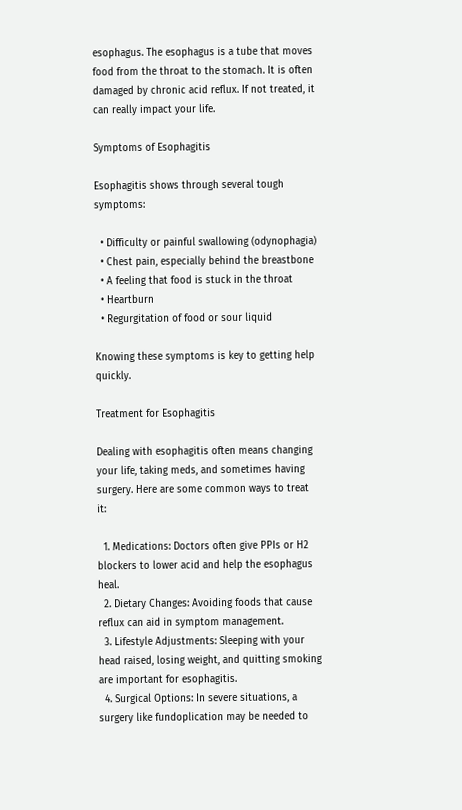esophagus. The esophagus is a tube that moves food from the throat to the stomach. It is often damaged by chronic acid reflux. If not treated, it can really impact your life.

Symptoms of Esophagitis

Esophagitis shows through several tough symptoms:

  • Difficulty or painful swallowing (odynophagia)
  • Chest pain, especially behind the breastbone
  • A feeling that food is stuck in the throat
  • Heartburn
  • Regurgitation of food or sour liquid

Knowing these symptoms is key to getting help quickly.

Treatment for Esophagitis

Dealing with esophagitis often means changing your life, taking meds, and sometimes having surgery. Here are some common ways to treat it:

  1. Medications: Doctors often give PPIs or H2 blockers to lower acid and help the esophagus heal.
  2. Dietary Changes: Avoiding foods that cause reflux can aid in symptom management.
  3. Lifestyle Adjustments: Sleeping with your head raised, losing weight, and quitting smoking are important for esophagitis.
  4. Surgical Options: In severe situations, a surgery like fundoplication may be needed to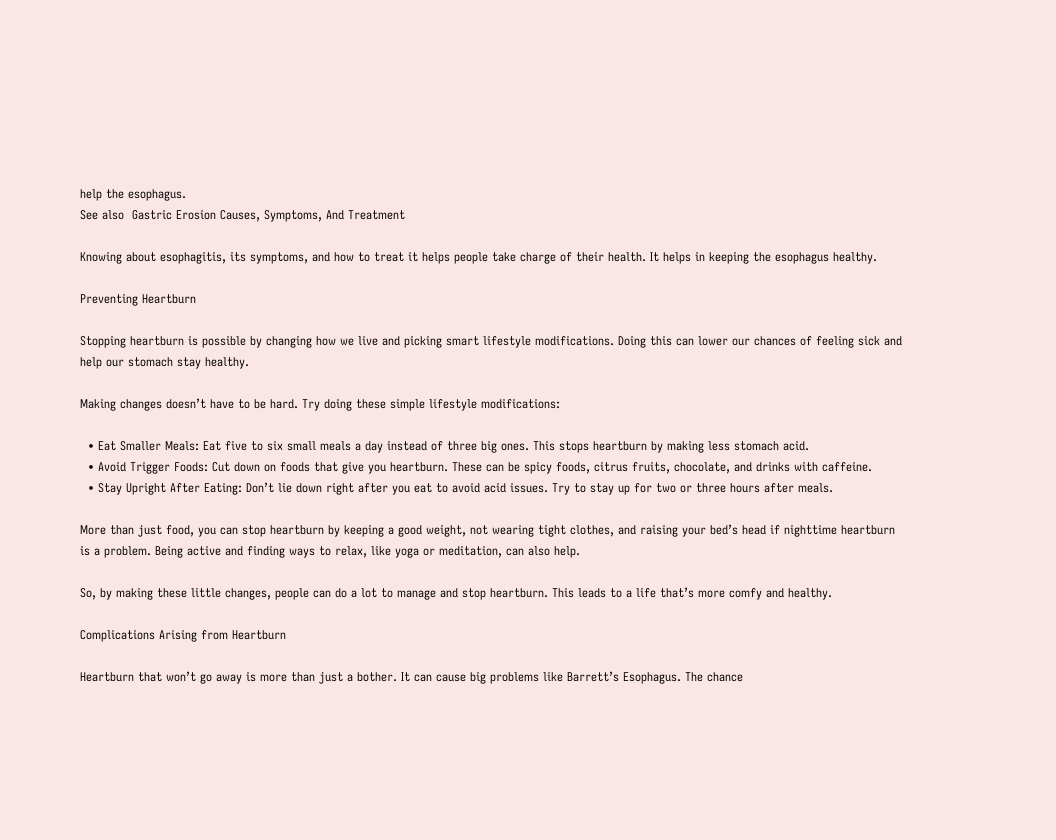help the esophagus.
See also  Gastric Erosion Causes, Symptoms, And Treatment

Knowing about esophagitis, its symptoms, and how to treat it helps people take charge of their health. It helps in keeping the esophagus healthy.

Preventing Heartburn

Stopping heartburn is possible by changing how we live and picking smart lifestyle modifications. Doing this can lower our chances of feeling sick and help our stomach stay healthy.

Making changes doesn’t have to be hard. Try doing these simple lifestyle modifications:

  • Eat Smaller Meals: Eat five to six small meals a day instead of three big ones. This stops heartburn by making less stomach acid.
  • Avoid Trigger Foods: Cut down on foods that give you heartburn. These can be spicy foods, citrus fruits, chocolate, and drinks with caffeine.
  • Stay Upright After Eating: Don’t lie down right after you eat to avoid acid issues. Try to stay up for two or three hours after meals.

More than just food, you can stop heartburn by keeping a good weight, not wearing tight clothes, and raising your bed’s head if nighttime heartburn is a problem. Being active and finding ways to relax, like yoga or meditation, can also help.

So, by making these little changes, people can do a lot to manage and stop heartburn. This leads to a life that’s more comfy and healthy.

Complications Arising from Heartburn

Heartburn that won’t go away is more than just a bother. It can cause big problems like Barrett’s Esophagus. The chance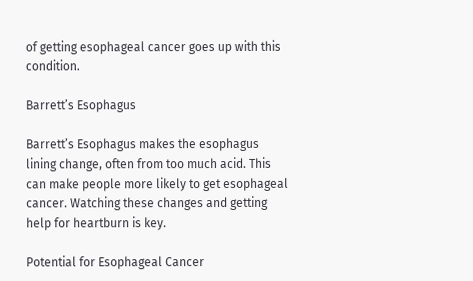of getting esophageal cancer goes up with this condition.

Barrett’s Esophagus

Barrett’s Esophagus makes the esophagus lining change, often from too much acid. This can make people more likely to get esophageal cancer. Watching these changes and getting help for heartburn is key.

Potential for Esophageal Cancer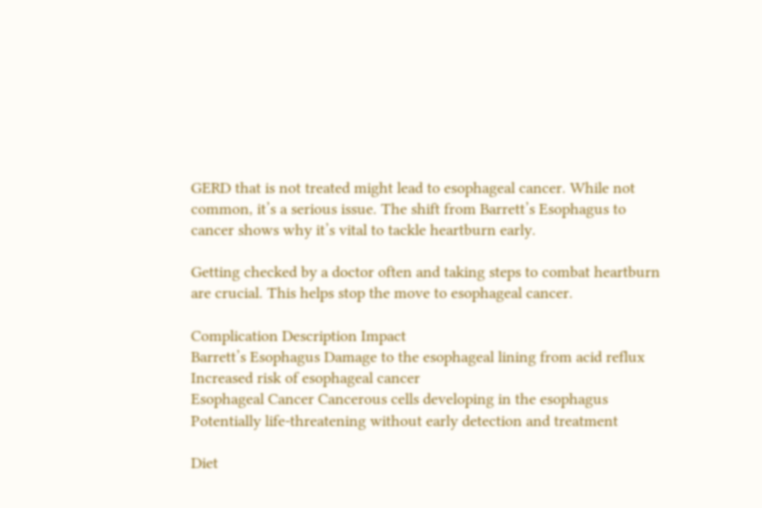GERD that is not treated might lead to esophageal cancer. While not common, it’s a serious issue. The shift from Barrett’s Esophagus to cancer shows why it’s vital to tackle heartburn early.

Getting checked by a doctor often and taking steps to combat heartburn are crucial. This helps stop the move to esophageal cancer.

Complication Description Impact
Barrett’s Esophagus Damage to the esophageal lining from acid reflux Increased risk of esophageal cancer
Esophageal Cancer Cancerous cells developing in the esophagus Potentially life-threatening without early detection and treatment

Diet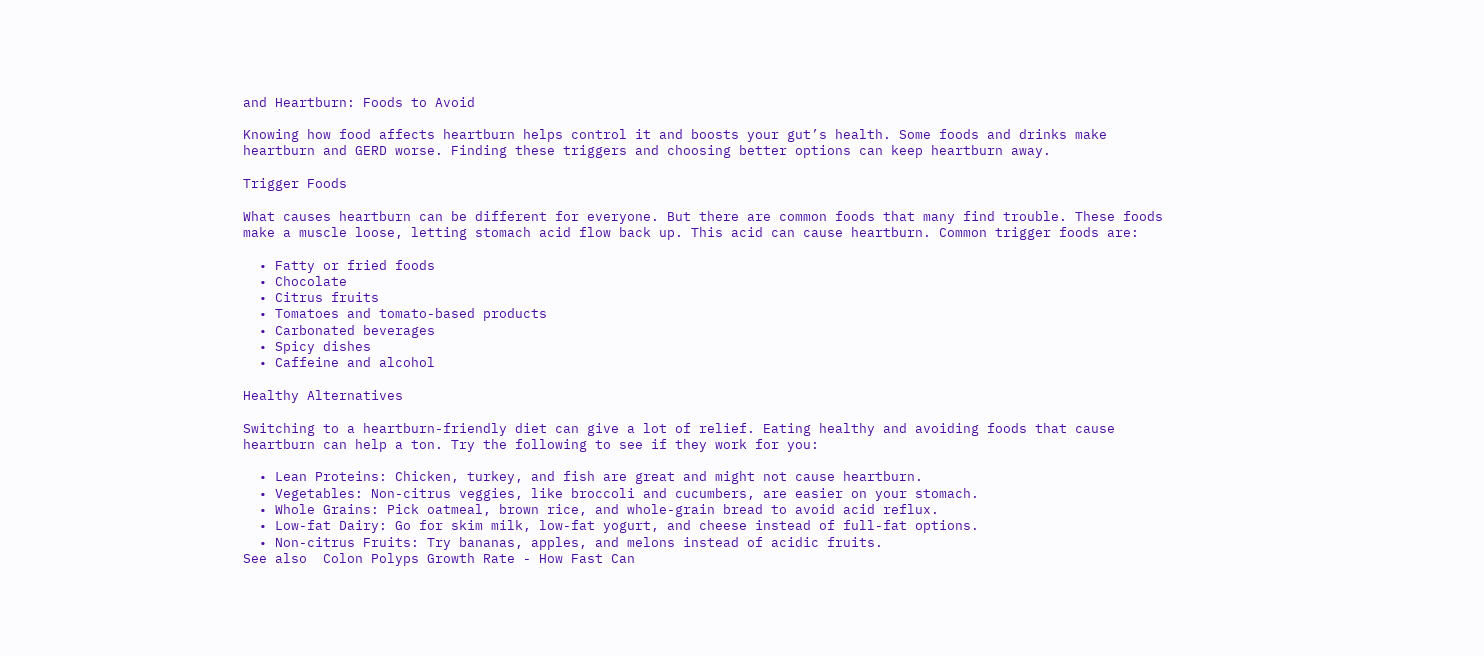and Heartburn: Foods to Avoid

Knowing how food affects heartburn helps control it and boosts your gut’s health. Some foods and drinks make heartburn and GERD worse. Finding these triggers and choosing better options can keep heartburn away.

Trigger Foods

What causes heartburn can be different for everyone. But there are common foods that many find trouble. These foods make a muscle loose, letting stomach acid flow back up. This acid can cause heartburn. Common trigger foods are:

  • Fatty or fried foods
  • Chocolate
  • Citrus fruits
  • Tomatoes and tomato-based products
  • Carbonated beverages
  • Spicy dishes
  • Caffeine and alcohol

Healthy Alternatives

Switching to a heartburn-friendly diet can give a lot of relief. Eating healthy and avoiding foods that cause heartburn can help a ton. Try the following to see if they work for you:

  • Lean Proteins: Chicken, turkey, and fish are great and might not cause heartburn.
  • Vegetables: Non-citrus veggies, like broccoli and cucumbers, are easier on your stomach.
  • Whole Grains: Pick oatmeal, brown rice, and whole-grain bread to avoid acid reflux.
  • Low-fat Dairy: Go for skim milk, low-fat yogurt, and cheese instead of full-fat options.
  • Non-citrus Fruits: Try bananas, apples, and melons instead of acidic fruits.
See also  Colon Polyps Growth Rate - How Fast Can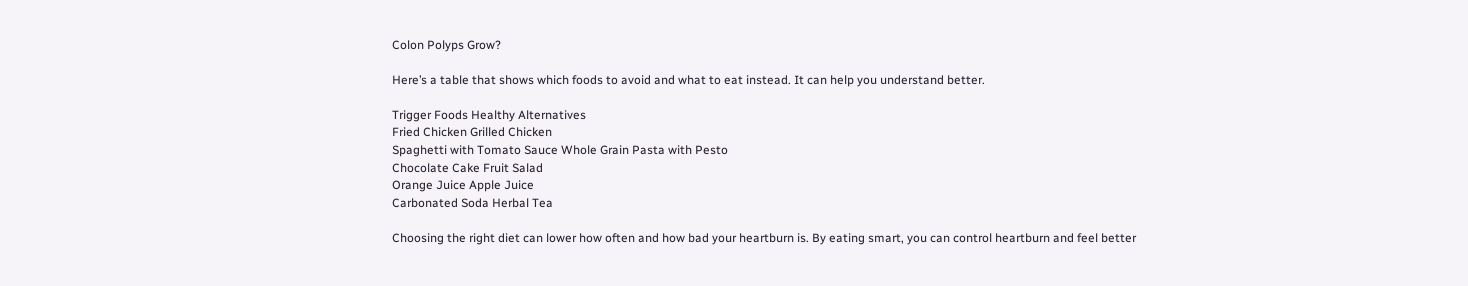Colon Polyps Grow?

Here’s a table that shows which foods to avoid and what to eat instead. It can help you understand better.

Trigger Foods Healthy Alternatives
Fried Chicken Grilled Chicken
Spaghetti with Tomato Sauce Whole Grain Pasta with Pesto
Chocolate Cake Fruit Salad
Orange Juice Apple Juice
Carbonated Soda Herbal Tea

Choosing the right diet can lower how often and how bad your heartburn is. By eating smart, you can control heartburn and feel better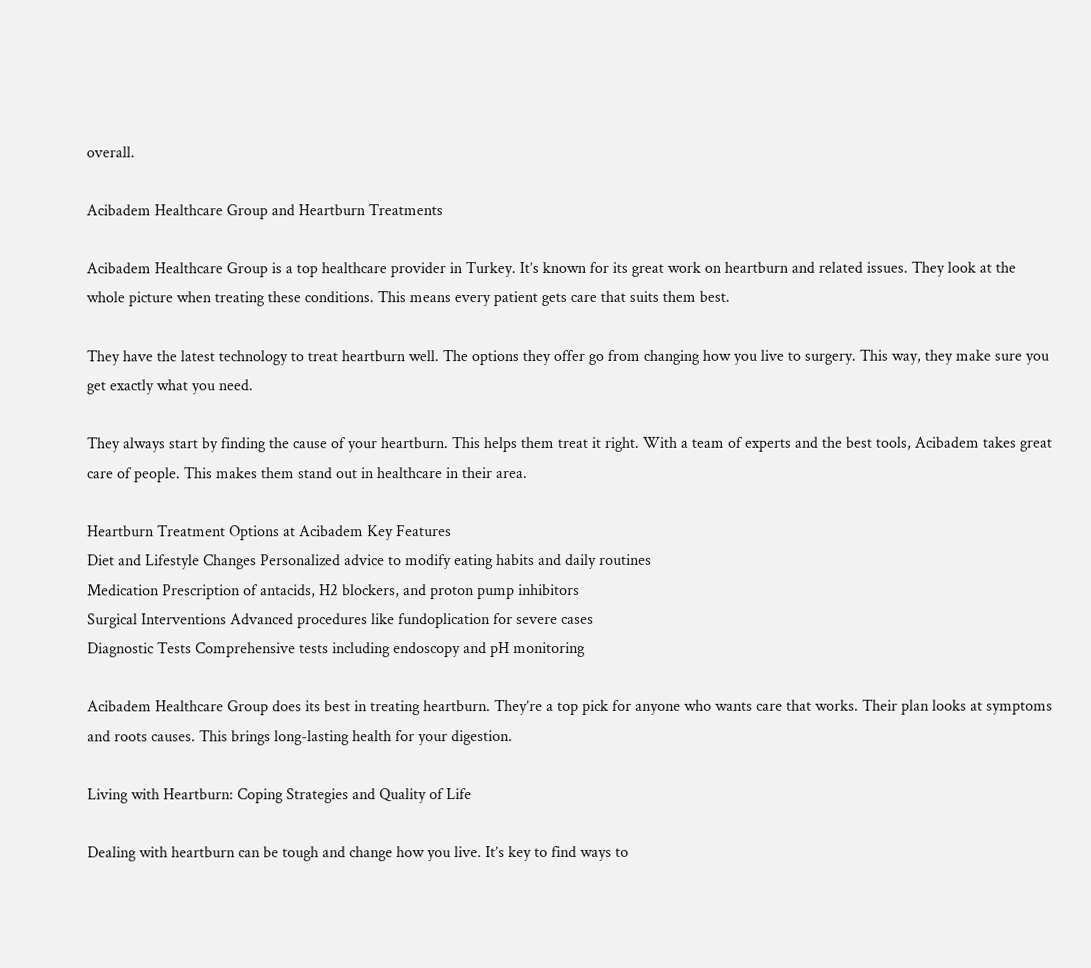overall.

Acibadem Healthcare Group and Heartburn Treatments

Acibadem Healthcare Group is a top healthcare provider in Turkey. It’s known for its great work on heartburn and related issues. They look at the whole picture when treating these conditions. This means every patient gets care that suits them best.

They have the latest technology to treat heartburn well. The options they offer go from changing how you live to surgery. This way, they make sure you get exactly what you need.

They always start by finding the cause of your heartburn. This helps them treat it right. With a team of experts and the best tools, Acibadem takes great care of people. This makes them stand out in healthcare in their area.

Heartburn Treatment Options at Acibadem Key Features
Diet and Lifestyle Changes Personalized advice to modify eating habits and daily routines
Medication Prescription of antacids, H2 blockers, and proton pump inhibitors
Surgical Interventions Advanced procedures like fundoplication for severe cases
Diagnostic Tests Comprehensive tests including endoscopy and pH monitoring

Acibadem Healthcare Group does its best in treating heartburn. They’re a top pick for anyone who wants care that works. Their plan looks at symptoms and roots causes. This brings long-lasting health for your digestion.

Living with Heartburn: Coping Strategies and Quality of Life

Dealing with heartburn can be tough and change how you live. It’s key to find ways to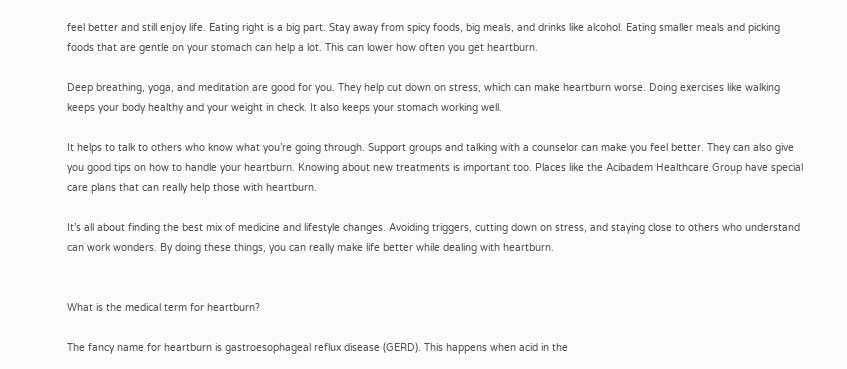feel better and still enjoy life. Eating right is a big part. Stay away from spicy foods, big meals, and drinks like alcohol. Eating smaller meals and picking foods that are gentle on your stomach can help a lot. This can lower how often you get heartburn.

Deep breathing, yoga, and meditation are good for you. They help cut down on stress, which can make heartburn worse. Doing exercises like walking keeps your body healthy and your weight in check. It also keeps your stomach working well.

It helps to talk to others who know what you’re going through. Support groups and talking with a counselor can make you feel better. They can also give you good tips on how to handle your heartburn. Knowing about new treatments is important too. Places like the Acibadem Healthcare Group have special care plans that can really help those with heartburn.

It’s all about finding the best mix of medicine and lifestyle changes. Avoiding triggers, cutting down on stress, and staying close to others who understand can work wonders. By doing these things, you can really make life better while dealing with heartburn.


What is the medical term for heartburn?

The fancy name for heartburn is gastroesophageal reflux disease (GERD). This happens when acid in the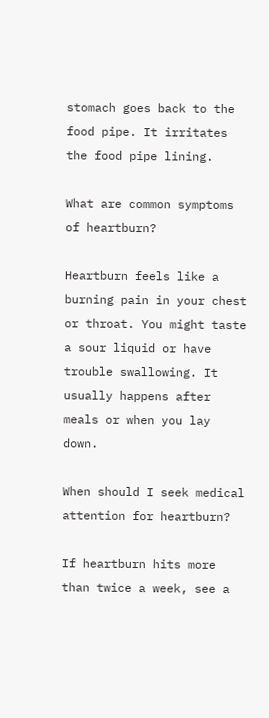stomach goes back to the food pipe. It irritates the food pipe lining.

What are common symptoms of heartburn?

Heartburn feels like a burning pain in your chest or throat. You might taste a sour liquid or have trouble swallowing. It usually happens after meals or when you lay down.

When should I seek medical attention for heartburn?

If heartburn hits more than twice a week, see a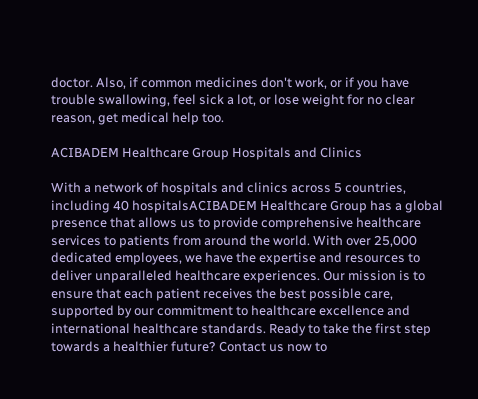doctor. Also, if common medicines don't work, or if you have trouble swallowing, feel sick a lot, or lose weight for no clear reason, get medical help too.

ACIBADEM Healthcare Group Hospitals and Clinics

With a network of hospitals and clinics across 5 countries, including 40 hospitalsACIBADEM Healthcare Group has a global presence that allows us to provide comprehensive healthcare services to patients from around the world. With over 25,000 dedicated employees, we have the expertise and resources to deliver unparalleled healthcare experiences. Our mission is to ensure that each patient receives the best possible care, supported by our commitment to healthcare excellence and international healthcare standards. Ready to take the first step towards a healthier future? Contact us now to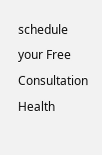schedule your Free Consultation Health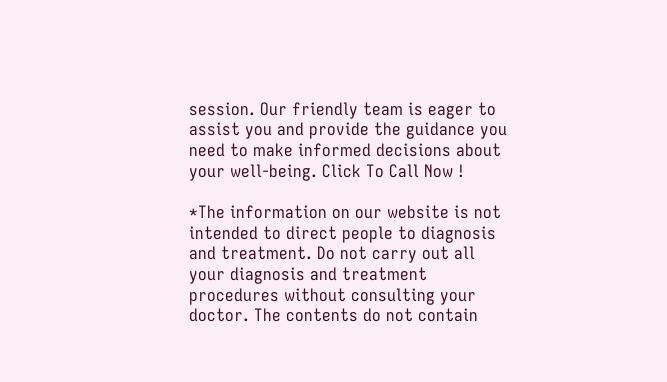session. Our friendly team is eager to assist you and provide the guidance you need to make informed decisions about your well-being. Click To Call Now !

*The information on our website is not intended to direct people to diagnosis and treatment. Do not carry out all your diagnosis and treatment procedures without consulting your doctor. The contents do not contain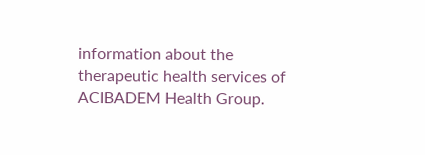information about the therapeutic health services of ACIBADEM Health Group.